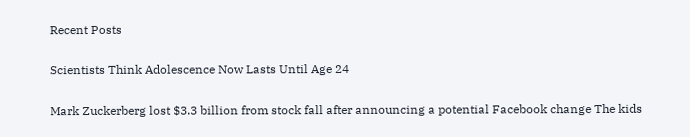Recent Posts

Scientists Think Adolescence Now Lasts Until Age 24

Mark Zuckerberg lost $3.3 billion from stock fall after announcing a potential Facebook change The kids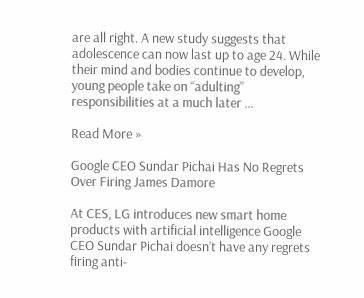are all right. A new study suggests that adolescence can now last up to age 24. While their mind and bodies continue to develop, young people take on “adulting” responsibilities at a much later …

Read More »

Google CEO Sundar Pichai Has No Regrets Over Firing James Damore

At CES, LG introduces new smart home products with artificial intelligence Google CEO Sundar Pichai doesn’t have any regrets firing anti-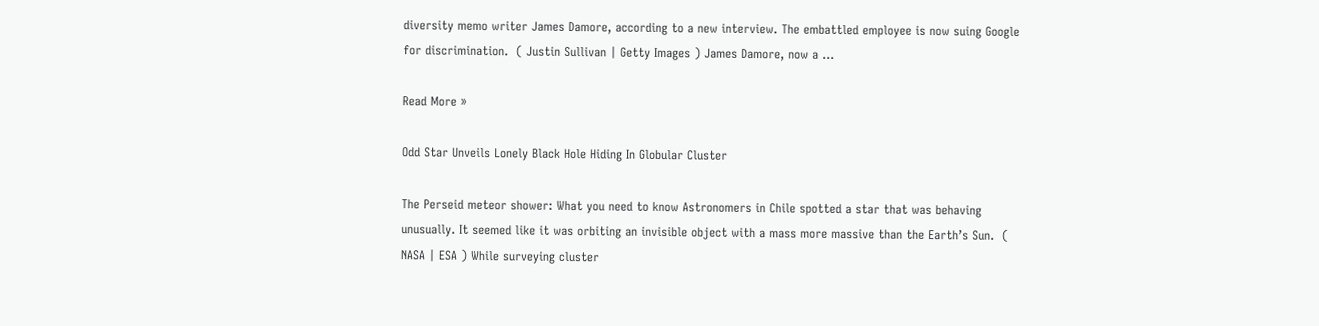diversity memo writer James Damore, according to a new interview. The embattled employee is now suing Google for discrimination.  ( Justin Sullivan | Getty Images ) James Damore, now a …

Read More »

Odd Star Unveils Lonely Black Hole Hiding In Globular Cluster

The Perseid meteor shower: What you need to know Astronomers in Chile spotted a star that was behaving unusually. It seemed like it was orbiting an invisible object with a mass more massive than the Earth’s Sun.  ( NASA | ESA ) While surveying cluster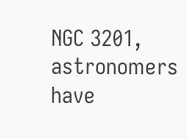NGC 3201, astronomers have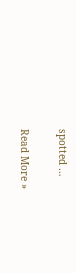spotted …

Read More »